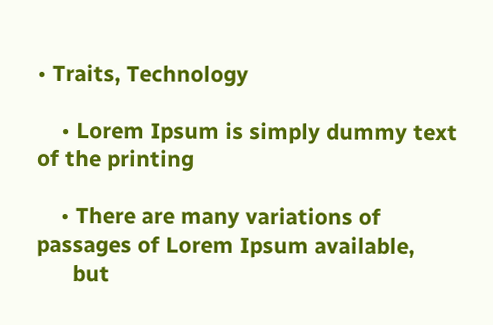• Traits, Technology

    • Lorem Ipsum is simply dummy text of the printing

    • There are many variations of passages of Lorem Ipsum available,
      but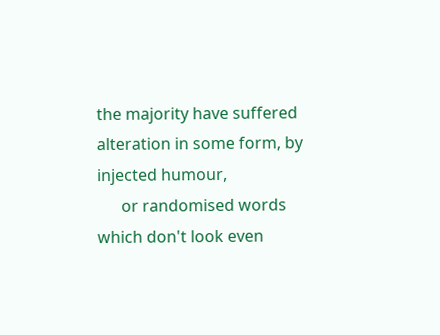the majority have suffered alteration in some form, by injected humour,
      or randomised words which don't look even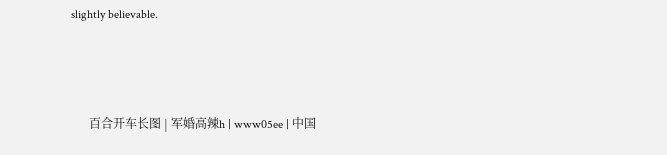slightly believable.



      百合开车长图 | 军婚高辣h | www05ee | 中国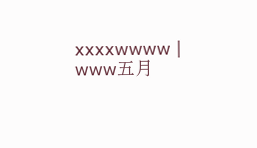xxxxwwww | www五月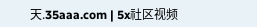天.35aaa.com | 5x社区视频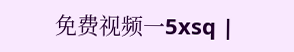免费视频一5xsq |